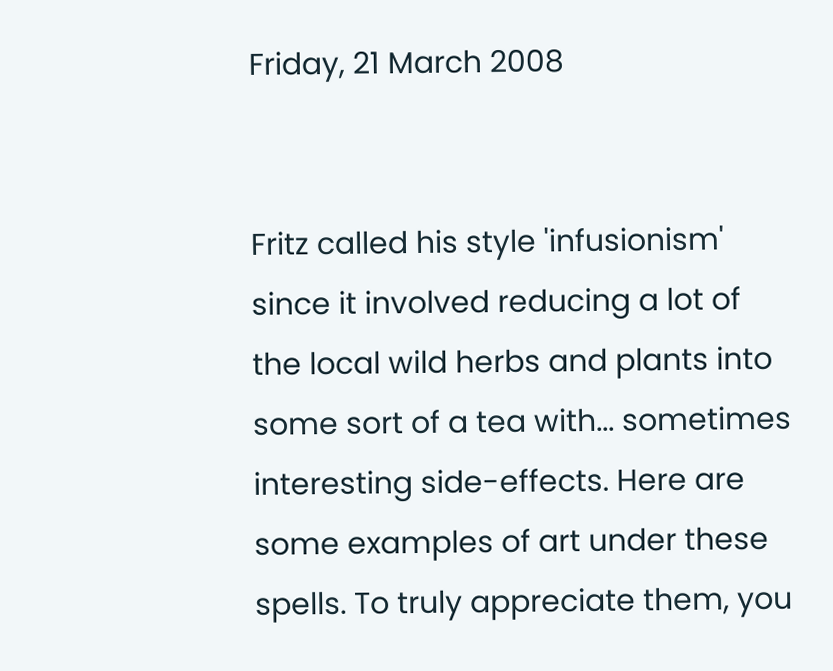Friday, 21 March 2008


Fritz called his style 'infusionism' since it involved reducing a lot of the local wild herbs and plants into some sort of a tea with... sometimes interesting side-effects. Here are some examples of art under these spells. To truly appreciate them, you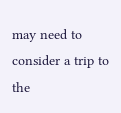may need to consider a trip to the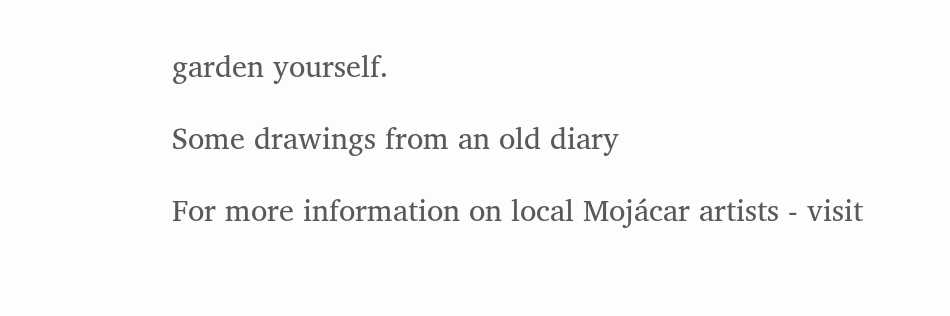garden yourself.

Some drawings from an old diary

For more information on local Mojácar artists - visit